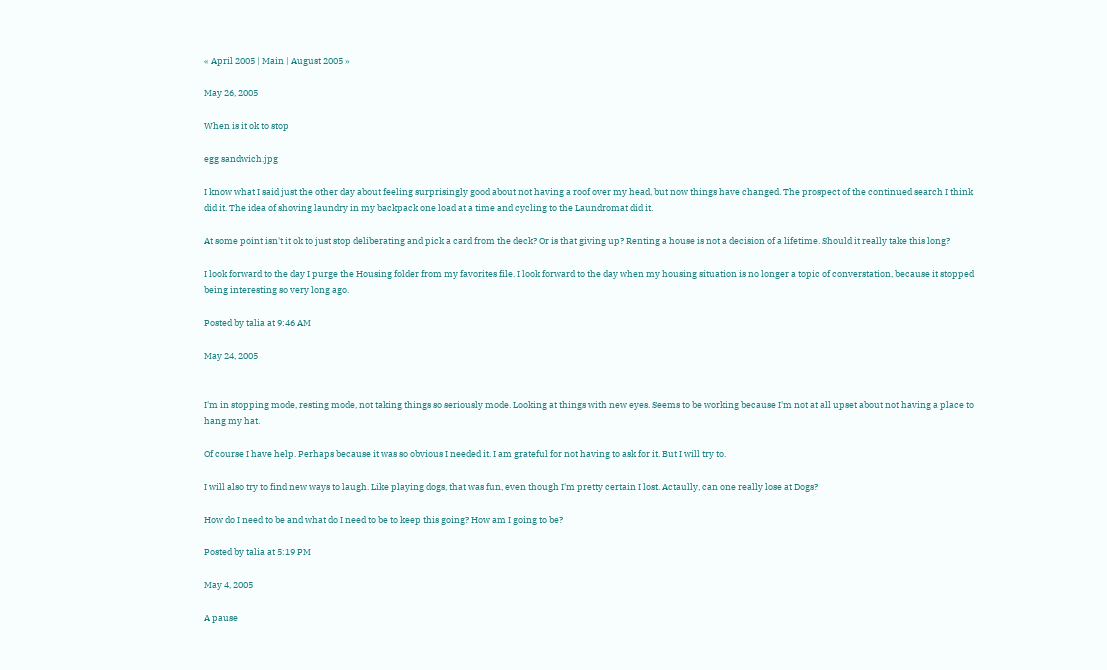« April 2005 | Main | August 2005 »

May 26, 2005

When is it ok to stop

egg sandwich.jpg

I know what I said just the other day about feeling surprisingly good about not having a roof over my head, but now things have changed. The prospect of the continued search I think did it. The idea of shoving laundry in my backpack one load at a time and cycling to the Laundromat did it.

At some point isn't it ok to just stop deliberating and pick a card from the deck? Or is that giving up? Renting a house is not a decision of a lifetime. Should it really take this long?

I look forward to the day I purge the Housing folder from my favorites file. I look forward to the day when my housing situation is no longer a topic of converstation, because it stopped being interesting so very long ago.

Posted by talia at 9:46 AM

May 24, 2005


I'm in stopping mode, resting mode, not taking things so seriously mode. Looking at things with new eyes. Seems to be working because I'm not at all upset about not having a place to hang my hat.

Of course I have help. Perhaps because it was so obvious I needed it. I am grateful for not having to ask for it. But I will try to.

I will also try to find new ways to laugh. Like playing dogs, that was fun, even though I'm pretty certain I lost. Actaully, can one really lose at Dogs?

How do I need to be and what do I need to be to keep this going? How am I going to be?

Posted by talia at 5:19 PM

May 4, 2005

A pause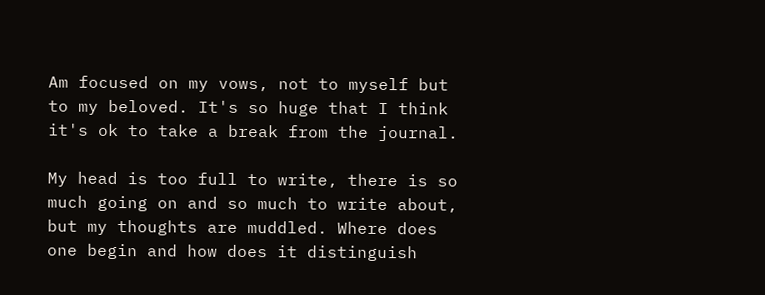Am focused on my vows, not to myself but to my beloved. It's so huge that I think it's ok to take a break from the journal.

My head is too full to write, there is so much going on and so much to write about, but my thoughts are muddled. Where does one begin and how does it distinguish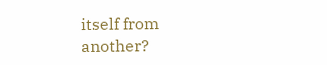itself from another?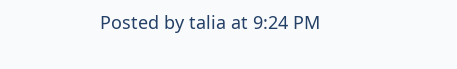Posted by talia at 9:24 PM